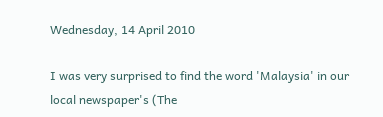Wednesday, 14 April 2010

I was very surprised to find the word 'Malaysia' in our local newspaper's (The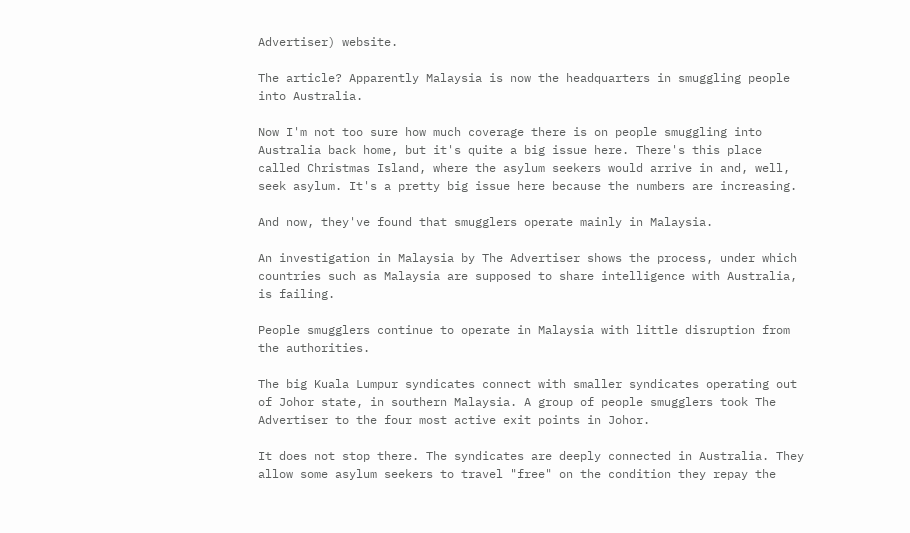Advertiser) website.

The article? Apparently Malaysia is now the headquarters in smuggling people into Australia.

Now I'm not too sure how much coverage there is on people smuggling into Australia back home, but it's quite a big issue here. There's this place called Christmas Island, where the asylum seekers would arrive in and, well, seek asylum. It's a pretty big issue here because the numbers are increasing.

And now, they've found that smugglers operate mainly in Malaysia.

An investigation in Malaysia by The Advertiser shows the process, under which countries such as Malaysia are supposed to share intelligence with Australia, is failing.

People smugglers continue to operate in Malaysia with little disruption from the authorities.

The big Kuala Lumpur syndicates connect with smaller syndicates operating out of Johor state, in southern Malaysia. A group of people smugglers took The Advertiser to the four most active exit points in Johor.

It does not stop there. The syndicates are deeply connected in Australia. They allow some asylum seekers to travel "free" on the condition they repay the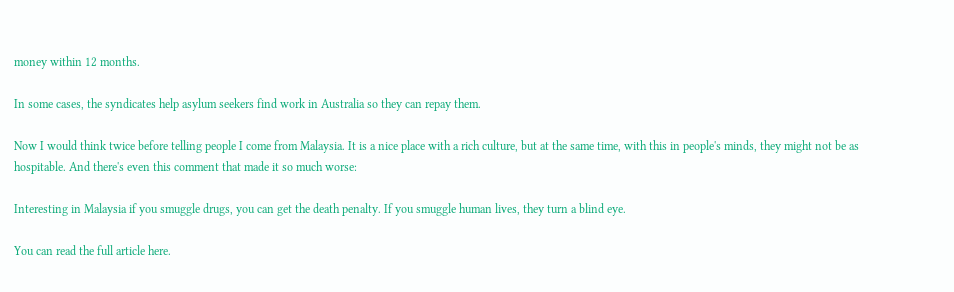money within 12 months.

In some cases, the syndicates help asylum seekers find work in Australia so they can repay them.

Now I would think twice before telling people I come from Malaysia. It is a nice place with a rich culture, but at the same time, with this in people's minds, they might not be as hospitable. And there's even this comment that made it so much worse:

Interesting in Malaysia if you smuggle drugs, you can get the death penalty. If you smuggle human lives, they turn a blind eye.

You can read the full article here.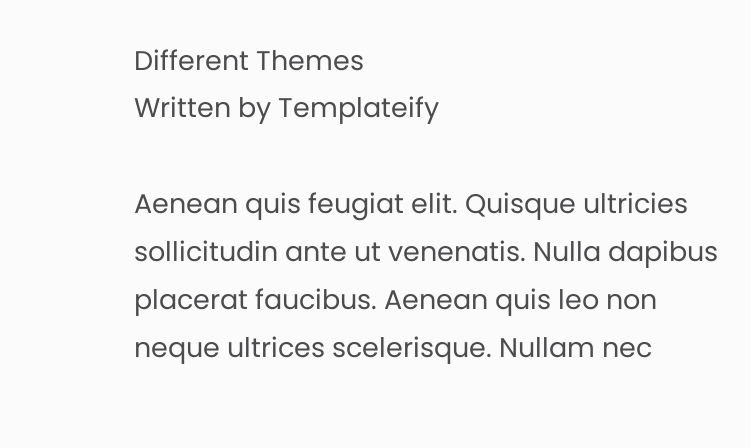Different Themes
Written by Templateify

Aenean quis feugiat elit. Quisque ultricies sollicitudin ante ut venenatis. Nulla dapibus placerat faucibus. Aenean quis leo non neque ultrices scelerisque. Nullam nec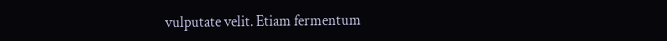vulputate velit. Etiam fermentum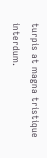turpis at magna tristique interdum.